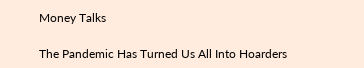Money Talks

The Pandemic Has Turned Us All Into Hoarders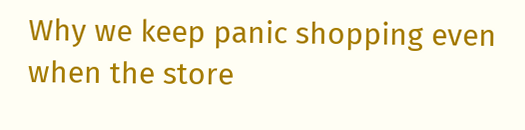Why we keep panic shopping even when the store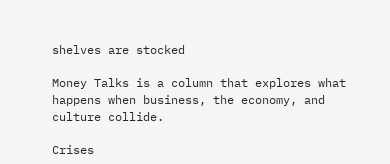shelves are stocked

Money Talks is a column that explores what happens when business, the economy, and culture collide.

Crises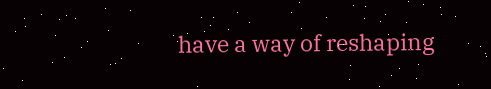have a way of reshaping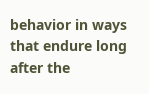behavior in ways that endure long after the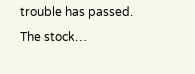trouble has passed. The stock…